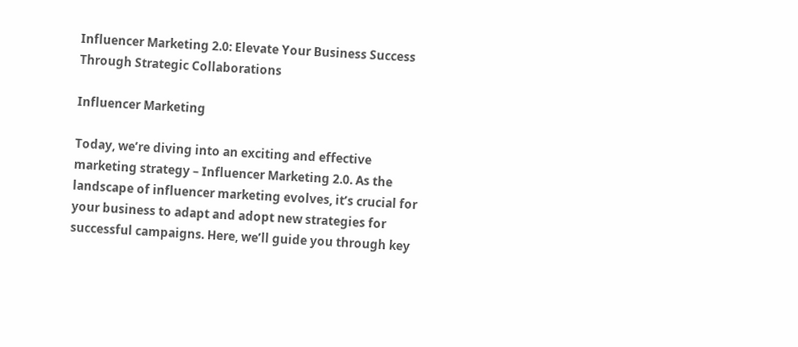Influencer Marketing 2.0: Elevate Your Business Success Through Strategic Collaborations

Influencer Marketing

Today, we’re diving into an exciting and effective marketing strategy – Influencer Marketing 2.0. As the landscape of influencer marketing evolves, it’s crucial for your business to adapt and adopt new strategies for successful campaigns. Here, we’ll guide you through key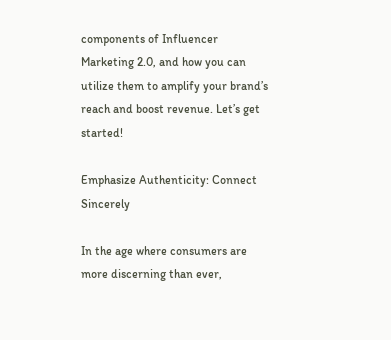components of Influencer Marketing 2.0, and how you can utilize them to amplify your brand’s reach and boost revenue. Let’s get started!

Emphasize Authenticity: Connect Sincerely

In the age where consumers are more discerning than ever,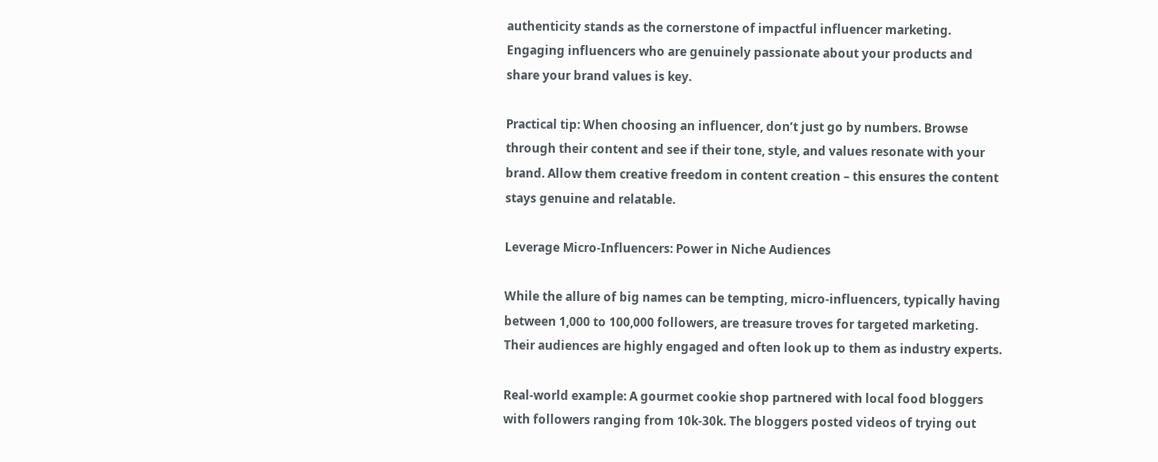authenticity stands as the cornerstone of impactful influencer marketing. Engaging influencers who are genuinely passionate about your products and share your brand values is key.

Practical tip: When choosing an influencer, don’t just go by numbers. Browse through their content and see if their tone, style, and values resonate with your brand. Allow them creative freedom in content creation – this ensures the content stays genuine and relatable.

Leverage Micro-Influencers: Power in Niche Audiences

While the allure of big names can be tempting, micro-influencers, typically having between 1,000 to 100,000 followers, are treasure troves for targeted marketing. Their audiences are highly engaged and often look up to them as industry experts.

Real-world example: A gourmet cookie shop partnered with local food bloggers with followers ranging from 10k-30k. The bloggers posted videos of trying out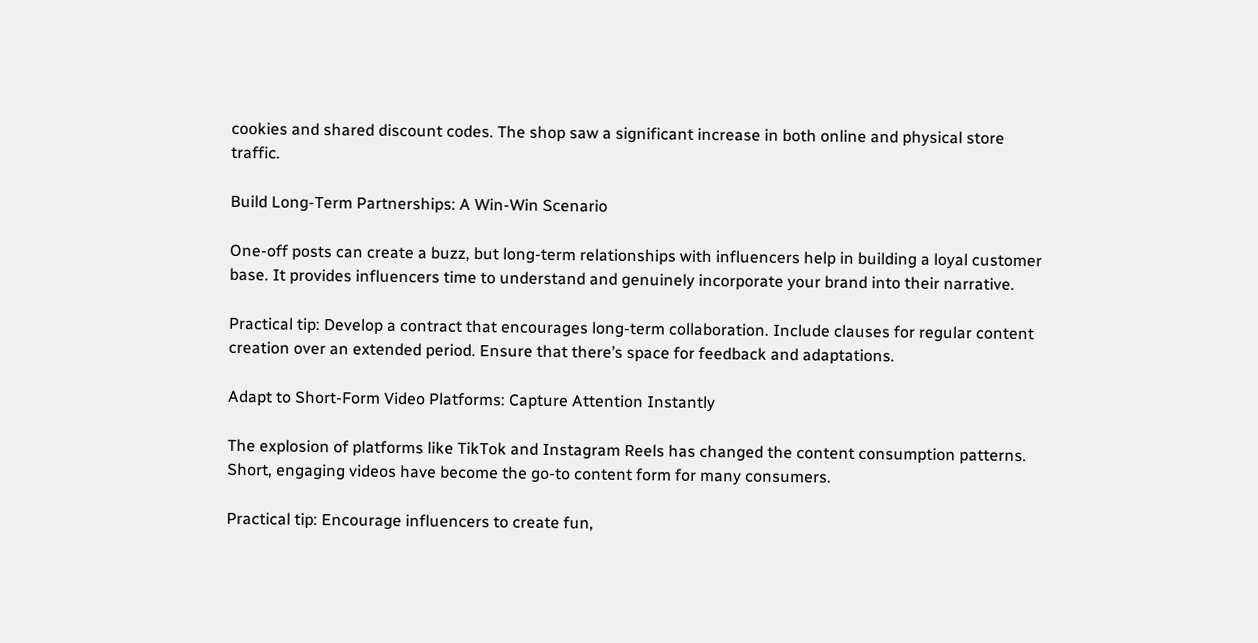cookies and shared discount codes. The shop saw a significant increase in both online and physical store traffic.

Build Long-Term Partnerships: A Win-Win Scenario

One-off posts can create a buzz, but long-term relationships with influencers help in building a loyal customer base. It provides influencers time to understand and genuinely incorporate your brand into their narrative.

Practical tip: Develop a contract that encourages long-term collaboration. Include clauses for regular content creation over an extended period. Ensure that there’s space for feedback and adaptations.

Adapt to Short-Form Video Platforms: Capture Attention Instantly

The explosion of platforms like TikTok and Instagram Reels has changed the content consumption patterns. Short, engaging videos have become the go-to content form for many consumers.

Practical tip: Encourage influencers to create fun,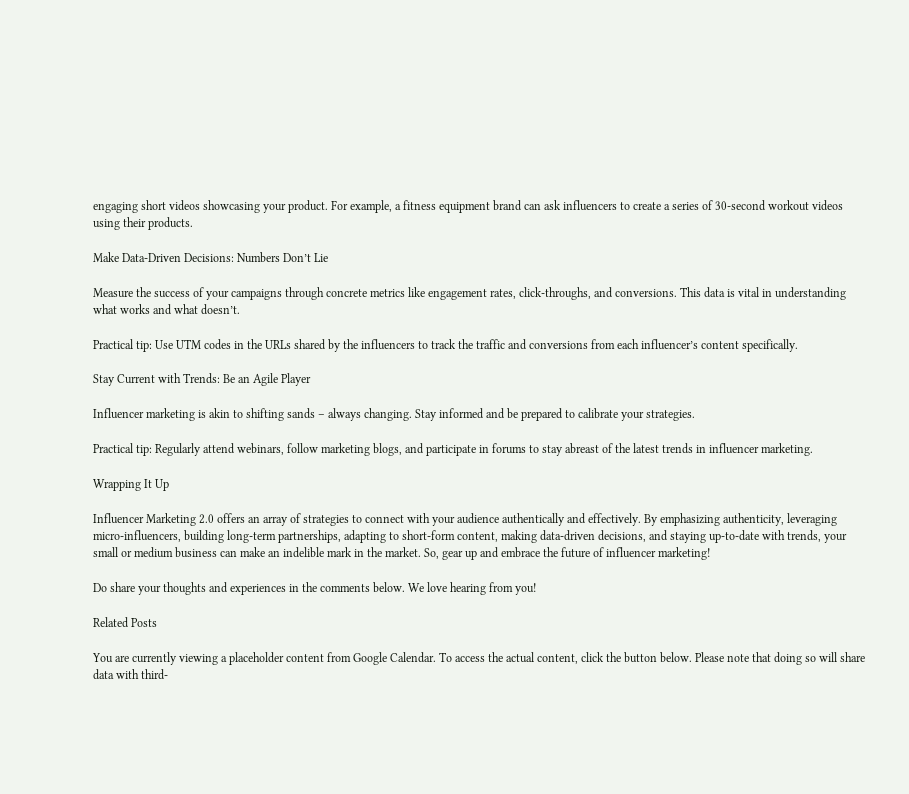engaging short videos showcasing your product. For example, a fitness equipment brand can ask influencers to create a series of 30-second workout videos using their products.

Make Data-Driven Decisions: Numbers Don’t Lie

Measure the success of your campaigns through concrete metrics like engagement rates, click-throughs, and conversions. This data is vital in understanding what works and what doesn’t.

Practical tip: Use UTM codes in the URLs shared by the influencers to track the traffic and conversions from each influencer’s content specifically.

Stay Current with Trends: Be an Agile Player

Influencer marketing is akin to shifting sands – always changing. Stay informed and be prepared to calibrate your strategies.

Practical tip: Regularly attend webinars, follow marketing blogs, and participate in forums to stay abreast of the latest trends in influencer marketing.

Wrapping It Up

Influencer Marketing 2.0 offers an array of strategies to connect with your audience authentically and effectively. By emphasizing authenticity, leveraging micro-influencers, building long-term partnerships, adapting to short-form content, making data-driven decisions, and staying up-to-date with trends, your small or medium business can make an indelible mark in the market. So, gear up and embrace the future of influencer marketing!

Do share your thoughts and experiences in the comments below. We love hearing from you!

Related Posts

You are currently viewing a placeholder content from Google Calendar. To access the actual content, click the button below. Please note that doing so will share data with third-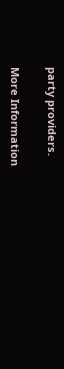party providers.

More Information